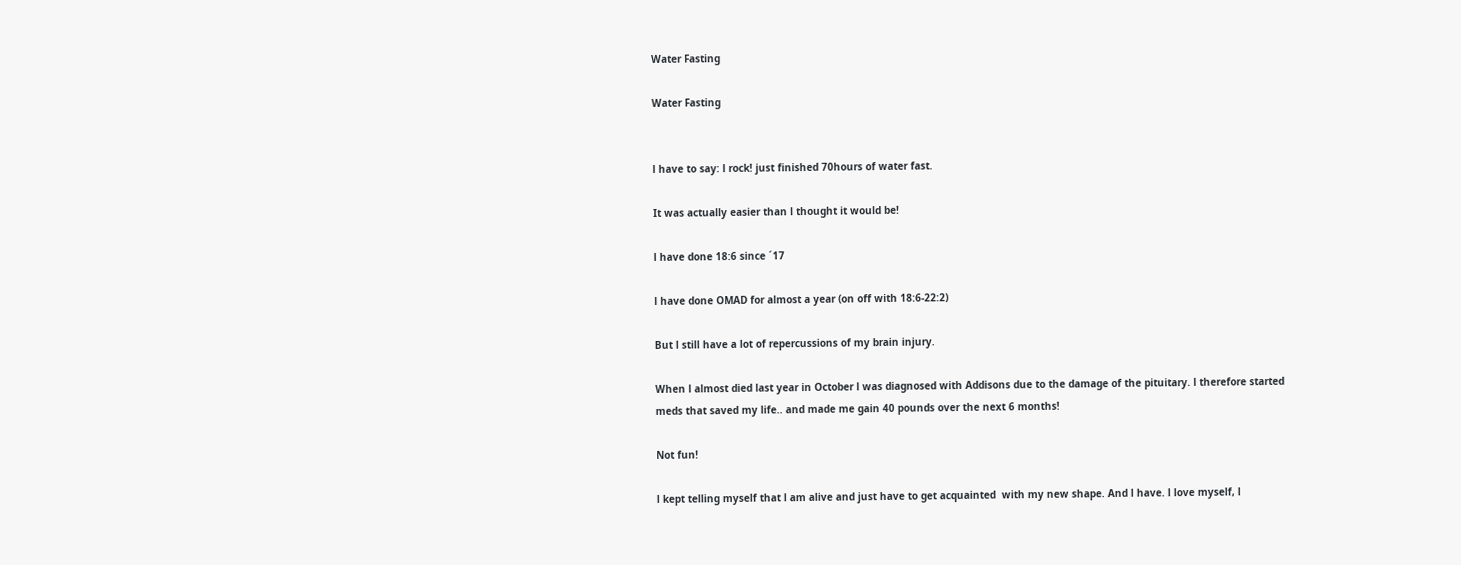Water Fasting

Water Fasting


l have to say: l rock! just finished 70hours of water fast.

It was actually easier than l thought it would be!

l have done 18:6 since ´17

l have done OMAD for almost a year (on off with 18:6-22:2)

But l still have a lot of repercussions of my brain injury.

When l almost died last year in October l was diagnosed with Addisons due to the damage of the pituitary. l therefore started meds that saved my life.. and made me gain 40 pounds over the next 6 months!

Not fun!

l kept telling myself that l am alive and just have to get acquainted  with my new shape. And l have. l love myself, l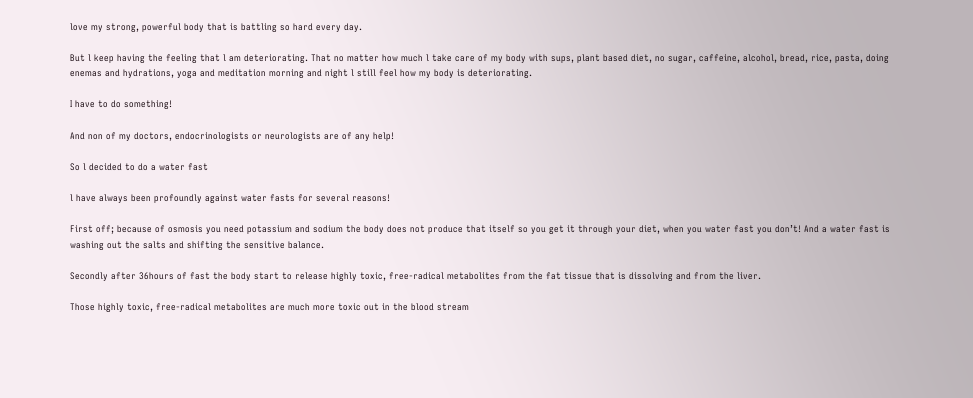love my strong, powerful body that is battling so hard every day.

But l keep having the feeling that l am deteriorating. That no matter how much l take care of my body with sups, plant based diet, no sugar, caffeine, alcohol, bread, rice, pasta, doing enemas and hydrations, yoga and meditation morning and night l still feel how my body is deteriorating.

I have to do something!

And non of my doctors, endocrinologists or neurologists are of any help!

So l decided to do a water fast

l have always been profoundly against water fasts for several reasons!

First off; because of osmosis you need potassium and sodium the body does not produce that itself so you get it through your diet, when you water fast you don’t! And a water fast is washing out the salts and shifting the sensitive balance.

Secondly after 36hours of fast the body start to release highly toxic, free-radical metabolites from the fat tissue that is dissolving and from the liver.

Those highly toxic, free-radical metabolites are much more toxic out in the blood stream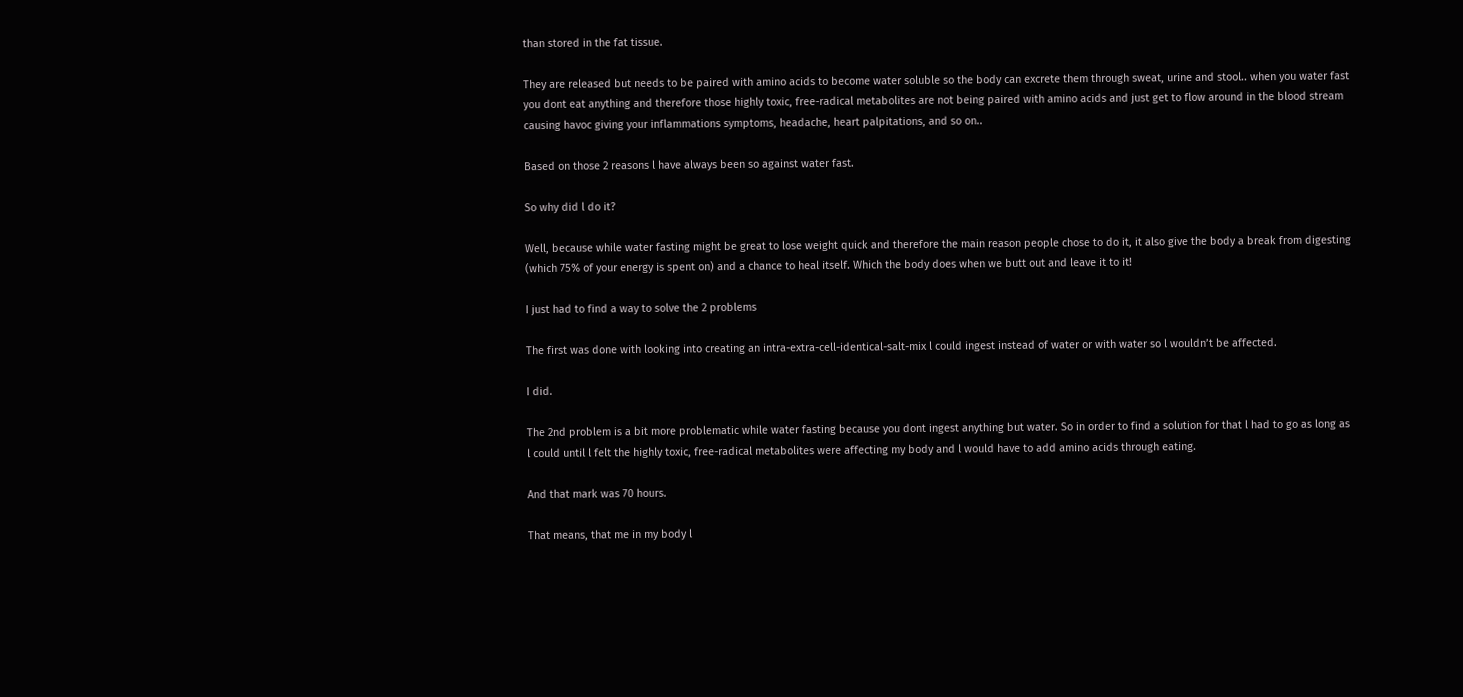than stored in the fat tissue.

They are released but needs to be paired with amino acids to become water soluble so the body can excrete them through sweat, urine and stool.. when you water fast you dont eat anything and therefore those highly toxic, free-radical metabolites are not being paired with amino acids and just get to flow around in the blood stream causing havoc giving your inflammations symptoms, headache, heart palpitations, and so on..

Based on those 2 reasons l have always been so against water fast.

So why did l do it?

Well, because while water fasting might be great to lose weight quick and therefore the main reason people chose to do it, it also give the body a break from digesting (which 75% of your energy is spent on) and a chance to heal itself. Which the body does when we butt out and leave it to it!

I just had to find a way to solve the 2 problems

The first was done with looking into creating an intra-extra-cell-identical-salt-mix l could ingest instead of water or with water so l wouldn’t be affected.

I did.

The 2nd problem is a bit more problematic while water fasting because you dont ingest anything but water. So in order to find a solution for that l had to go as long as l could until l felt the highly toxic, free-radical metabolites were affecting my body and l would have to add amino acids through eating.

And that mark was 70 hours.

That means, that me in my body l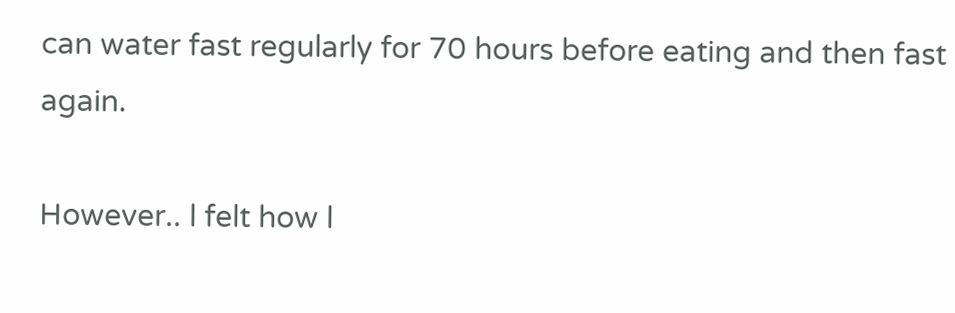can water fast regularly for 70 hours before eating and then fast again.

However.. l felt how l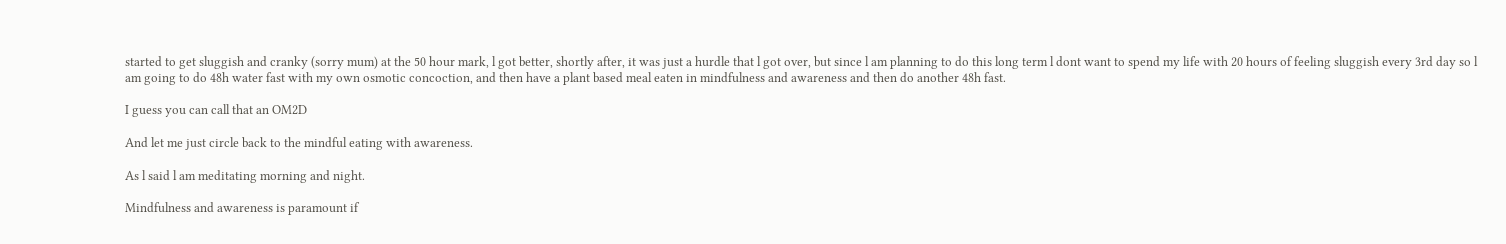started to get sluggish and cranky (sorry mum) at the 50 hour mark, l got better, shortly after, it was just a hurdle that l got over, but since l am planning to do this long term l dont want to spend my life with 20 hours of feeling sluggish every 3rd day so l am going to do 48h water fast with my own osmotic concoction, and then have a plant based meal eaten in mindfulness and awareness and then do another 48h fast.

I guess you can call that an OM2D

And let me just circle back to the mindful eating with awareness.

As l said l am meditating morning and night.

Mindfulness and awareness is paramount if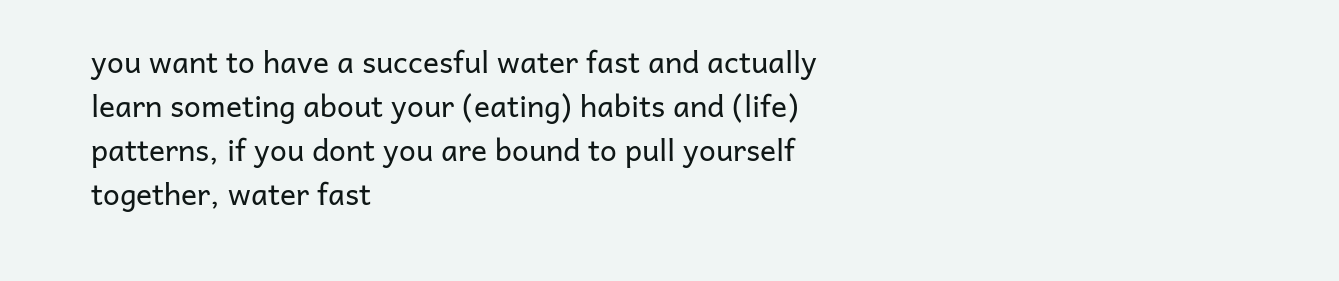you want to have a succesful water fast and actually learn someting about your (eating) habits and (life) patterns, if you dont you are bound to pull yourself together, water fast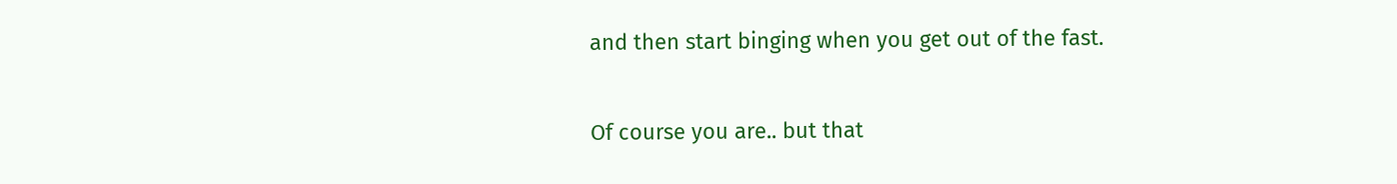and then start binging when you get out of the fast.

Of course you are.. but that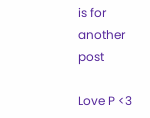is for another post

Love P <3